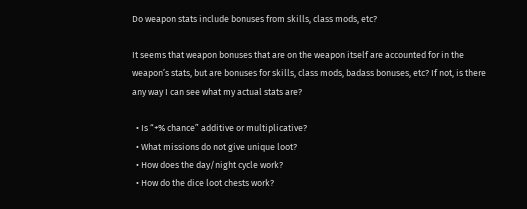Do weapon stats include bonuses from skills, class mods, etc?

It seems that weapon bonuses that are on the weapon itself are accounted for in the weapon’s stats, but are bonuses for skills, class mods, badass bonuses, etc? If not, is there any way I can see what my actual stats are?

  • Is “+% chance” additive or multiplicative?
  • What missions do not give unique loot?
  • How does the day/night cycle work?
  • How do the dice loot chests work?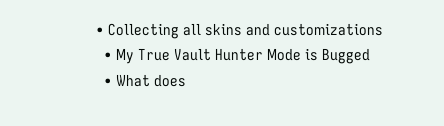• Collecting all skins and customizations
  • My True Vault Hunter Mode is Bugged
  • What does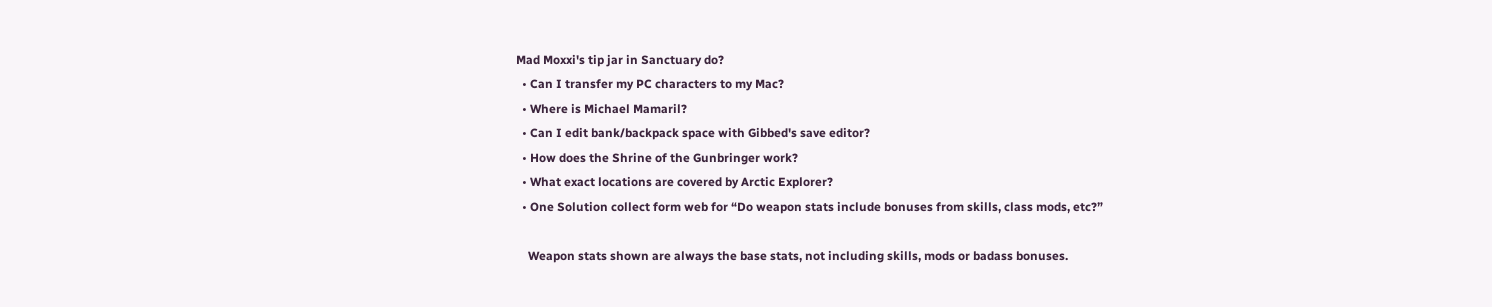Mad Moxxi's tip jar in Sanctuary do?
  • Can I transfer my PC characters to my Mac?
  • Where is Michael Mamaril?
  • Can I edit bank/backpack space with Gibbed's save editor?
  • How does the Shrine of the Gunbringer work?
  • What exact locations are covered by Arctic Explorer?
  • One Solution collect form web for “Do weapon stats include bonuses from skills, class mods, etc?”

    Weapon stats shown are always the base stats, not including skills, mods or badass bonuses.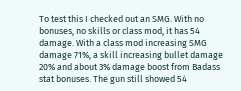To test this I checked out an SMG. With no bonuses, no skills or class mod, it has 54 damage. With a class mod increasing SMG damage 71%, a skill increasing bullet damage 20% and about 3% damage boost from Badass stat bonuses. The gun still showed 54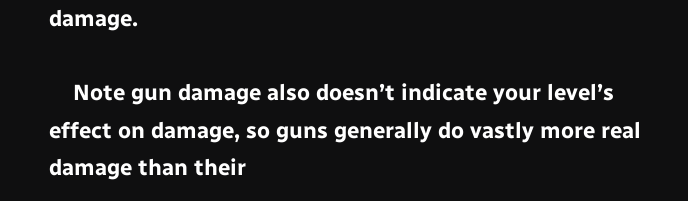damage.

    Note gun damage also doesn’t indicate your level’s effect on damage, so guns generally do vastly more real damage than their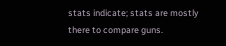stats indicate; stats are mostly there to compare guns.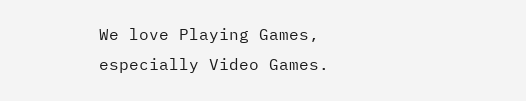We love Playing Games, especially Video Games.